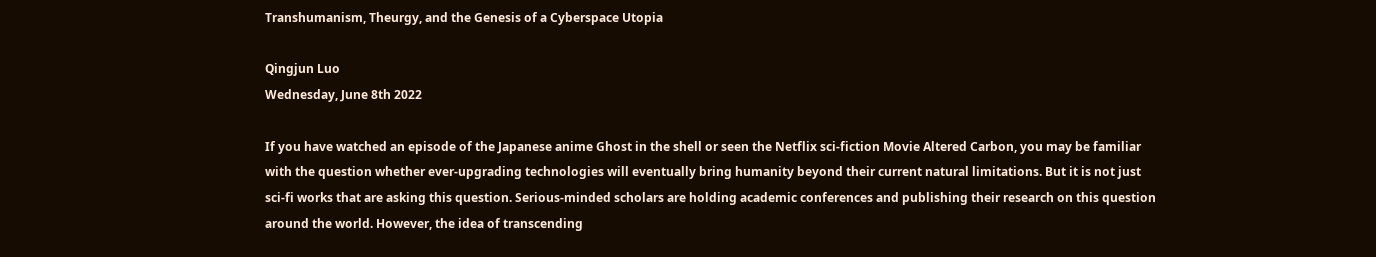Transhumanism, Theurgy, and the Genesis of a Cyberspace Utopia

Qingjun Luo
Wednesday, June 8th 2022

If you have watched an episode of the Japanese anime Ghost in the shell or seen the Netflix sci-fiction Movie Altered Carbon, you may be familiar with the question whether ever-upgrading technologies will eventually bring humanity beyond their current natural limitations. But it is not just sci-fi works that are asking this question. Serious-minded scholars are holding academic conferences and publishing their research on this question around the world. However, the idea of transcending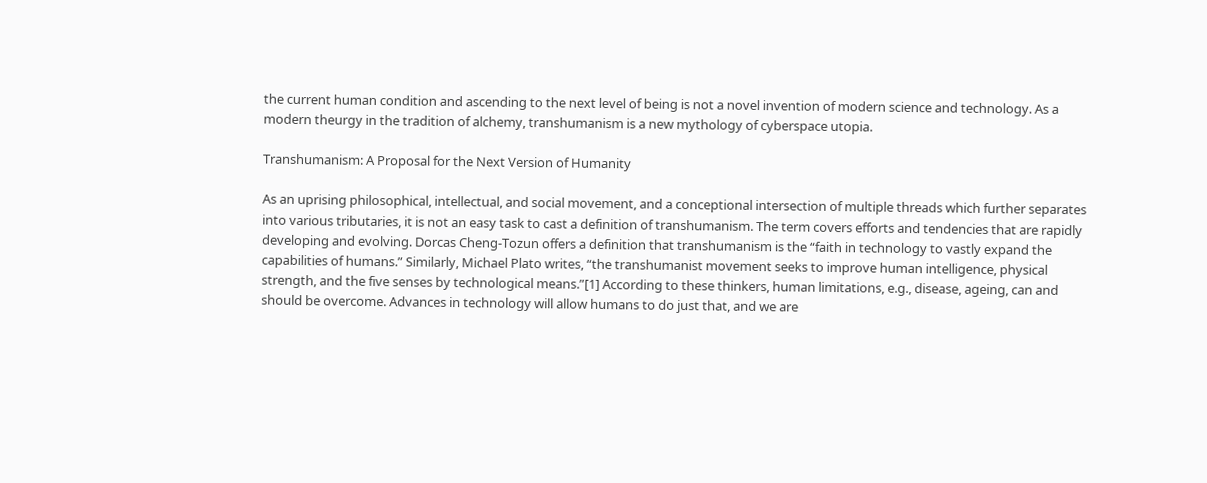the current human condition and ascending to the next level of being is not a novel invention of modern science and technology. As a modern theurgy in the tradition of alchemy, transhumanism is a new mythology of cyberspace utopia.

Transhumanism: A Proposal for the Next Version of Humanity

As an uprising philosophical, intellectual, and social movement, and a conceptional intersection of multiple threads which further separates into various tributaries, it is not an easy task to cast a definition of transhumanism. The term covers efforts and tendencies that are rapidly developing and evolving. Dorcas Cheng-Tozun offers a definition that transhumanism is the “faith in technology to vastly expand the capabilities of humans.” Similarly, Michael Plato writes, “the transhumanist movement seeks to improve human intelligence, physical strength, and the five senses by technological means.”[1] According to these thinkers, human limitations, e.g., disease, ageing, can and should be overcome. Advances in technology will allow humans to do just that, and we are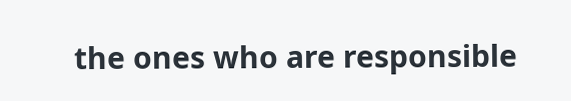the ones who are responsible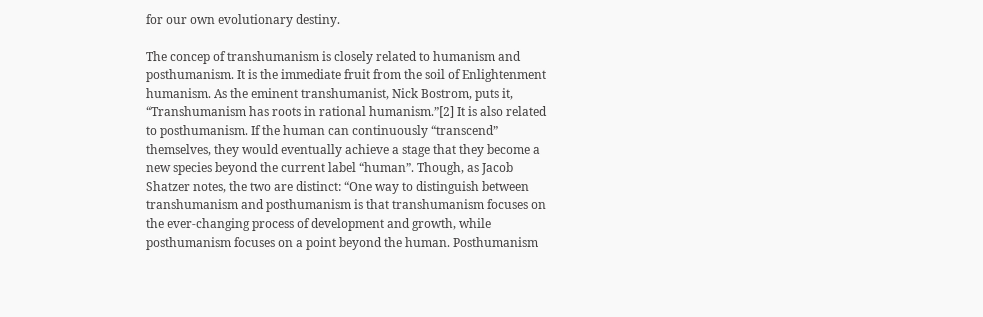for our own evolutionary destiny.

The concep of transhumanism is closely related to humanism and posthumanism. It is the immediate fruit from the soil of Enlightenment humanism. As the eminent transhumanist, Nick Bostrom, puts it, “Transhumanism has roots in rational humanism.”[2] It is also related to posthumanism. If the human can continuously “transcend” themselves, they would eventually achieve a stage that they become a new species beyond the current label “human”. Though, as Jacob Shatzer notes, the two are distinct: “One way to distinguish between transhumanism and posthumanism is that transhumanism focuses on the ever-changing process of development and growth, while posthumanism focuses on a point beyond the human. Posthumanism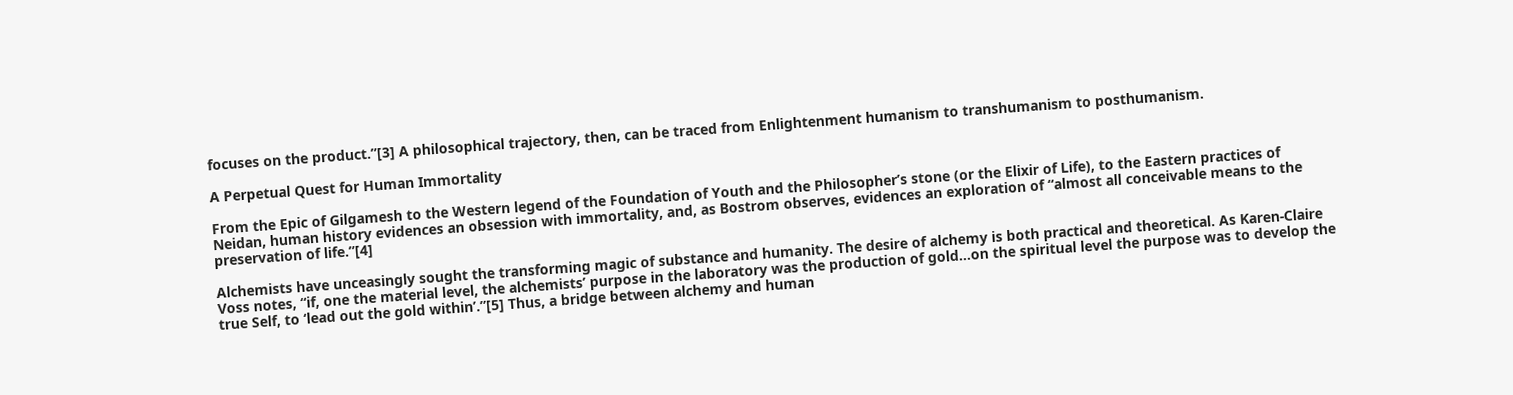focuses on the product.”[3] A philosophical trajectory, then, can be traced from Enlightenment humanism to transhumanism to posthumanism.

A Perpetual Quest for Human Immortality

From the Epic of Gilgamesh to the Western legend of the Foundation of Youth and the Philosopher’s stone (or the Elixir of Life), to the Eastern practices of Neidan, human history evidences an obsession with immortality, and, as Bostrom observes, evidences an exploration of “almost all conceivable means to the preservation of life.”[4]

Alchemists have unceasingly sought the transforming magic of substance and humanity. The desire of alchemy is both practical and theoretical. As Karen-Claire Voss notes, “if, one the material level, the alchemists’ purpose in the laboratory was the production of gold…on the spiritual level the purpose was to develop the true Self, to ‘lead out the gold within’.”[5] Thus, a bridge between alchemy and human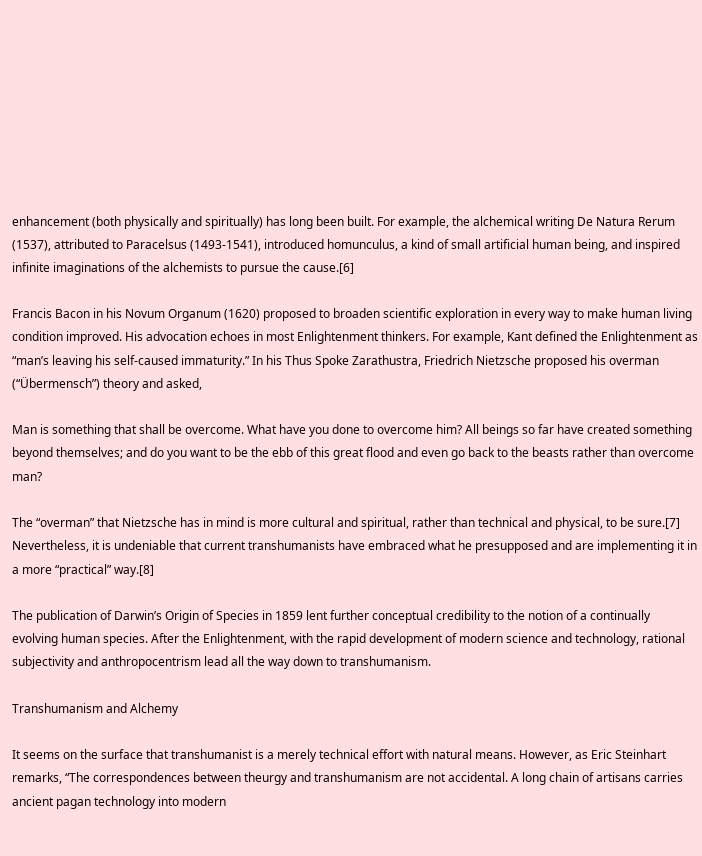enhancement (both physically and spiritually) has long been built. For example, the alchemical writing De Natura Rerum (1537), attributed to Paracelsus (1493-1541), introduced homunculus, a kind of small artificial human being, and inspired infinite imaginations of the alchemists to pursue the cause.[6]

Francis Bacon in his Novum Organum (1620) proposed to broaden scientific exploration in every way to make human living condition improved. His advocation echoes in most Enlightenment thinkers. For example, Kant defined the Enlightenment as “man’s leaving his self-caused immaturity.” In his Thus Spoke Zarathustra, Friedrich Nietzsche proposed his overman (“Übermensch”) theory and asked,

Man is something that shall be overcome. What have you done to overcome him? All beings so far have created something beyond themselves; and do you want to be the ebb of this great flood and even go back to the beasts rather than overcome man?

The “overman” that Nietzsche has in mind is more cultural and spiritual, rather than technical and physical, to be sure.[7] Nevertheless, it is undeniable that current transhumanists have embraced what he presupposed and are implementing it in a more “practical” way.[8]

The publication of Darwin’s Origin of Species in 1859 lent further conceptual credibility to the notion of a continually evolving human species. After the Enlightenment, with the rapid development of modern science and technology, rational subjectivity and anthropocentrism lead all the way down to transhumanism.

Transhumanism and Alchemy

It seems on the surface that transhumanist is a merely technical effort with natural means. However, as Eric Steinhart remarks, “The correspondences between theurgy and transhumanism are not accidental. A long chain of artisans carries ancient pagan technology into modern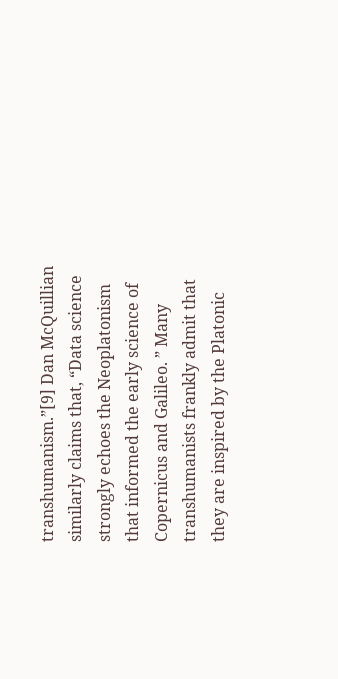transhumanism.”[9] Dan McQuillian similarly claims that, “Data science strongly echoes the Neoplatonism that informed the early science of Copernicus and Galileo. ” Many transhumanists frankly admit that they are inspired by the Platonic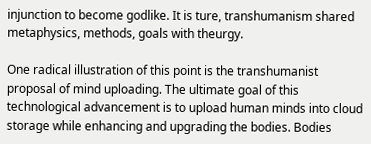injunction to become godlike. It is ture, transhumanism shared metaphysics, methods, goals with theurgy.

One radical illustration of this point is the transhumanist proposal of mind uploading. The ultimate goal of this technological advancement is to upload human minds into cloud storage while enhancing and upgrading the bodies. Bodies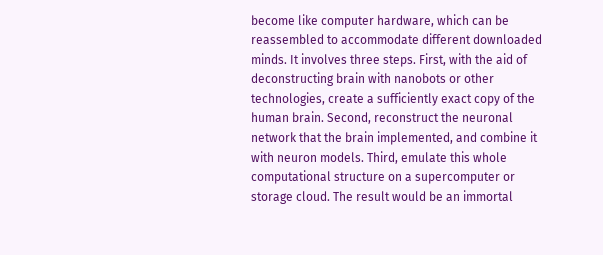become like computer hardware, which can be reassembled to accommodate different downloaded minds. It involves three steps. First, with the aid of deconstructing brain with nanobots or other technologies, create a sufficiently exact copy of the human brain. Second, reconstruct the neuronal network that the brain implemented, and combine it with neuron models. Third, emulate this whole computational structure on a supercomputer or storage cloud. The result would be an immortal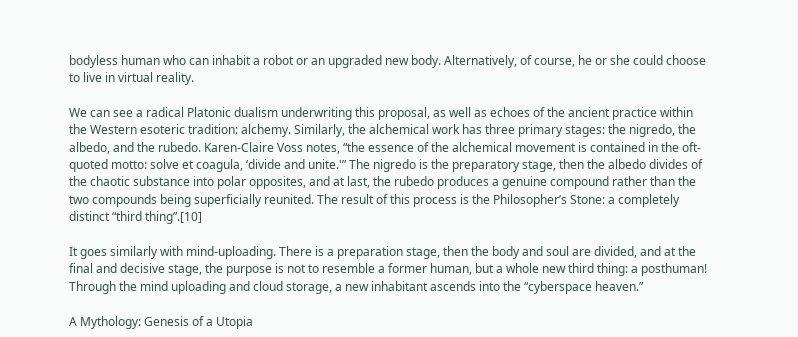bodyless human who can inhabit a robot or an upgraded new body. Alternatively, of course, he or she could choose to live in virtual reality.

We can see a radical Platonic dualism underwriting this proposal, as well as echoes of the ancient practice within the Western esoteric tradition: alchemy. Similarly, the alchemical work has three primary stages: the nigredo, the albedo, and the rubedo. Karen-Claire Voss notes, “the essence of the alchemical movement is contained in the oft-quoted motto: solve et coagula, ‘divide and unite.'” The nigredo is the preparatory stage, then the albedo divides of the chaotic substance into polar opposites, and at last, the rubedo produces a genuine compound rather than the two compounds being superficially reunited. The result of this process is the Philosopher’s Stone: a completely distinct “third thing”.[10]

It goes similarly with mind-uploading. There is a preparation stage, then the body and soul are divided, and at the final and decisive stage, the purpose is not to resemble a former human, but a whole new third thing: a posthuman! Through the mind uploading and cloud storage, a new inhabitant ascends into the “cyberspace heaven.”

A Mythology: Genesis of a Utopia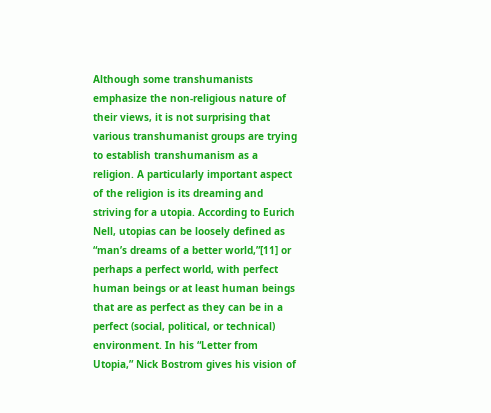Although some transhumanists emphasize the non-religious nature of their views, it is not surprising that various transhumanist groups are trying to establish transhumanism as a religion. A particularly important aspect of the religion is its dreaming and striving for a utopia. According to Eurich Nell, utopias can be loosely defined as “man’s dreams of a better world,”[11] or perhaps a perfect world, with perfect human beings or at least human beings that are as perfect as they can be in a perfect (social, political, or technical) environment. In his “Letter from Utopia,” Nick Bostrom gives his vision of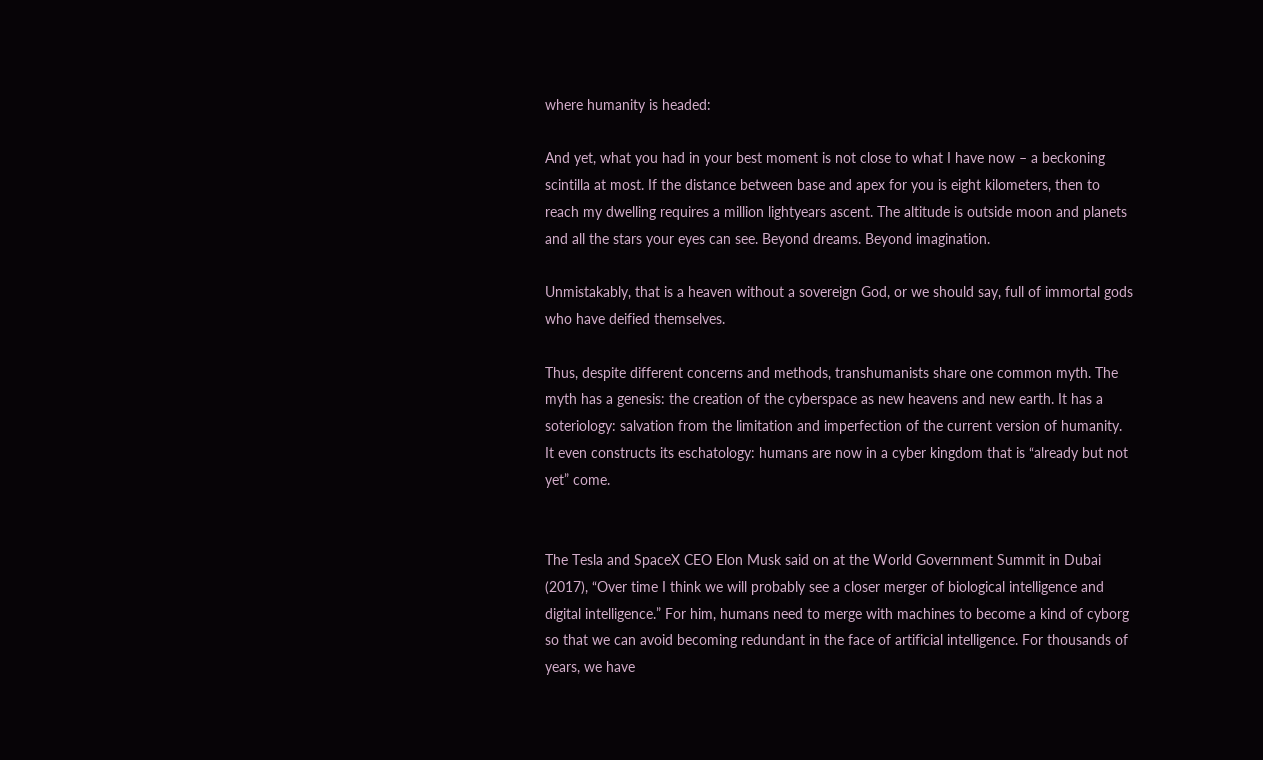where humanity is headed:

And yet, what you had in your best moment is not close to what I have now – a beckoning scintilla at most. If the distance between base and apex for you is eight kilometers, then to reach my dwelling requires a million lightyears ascent. The altitude is outside moon and planets and all the stars your eyes can see. Beyond dreams. Beyond imagination.

Unmistakably, that is a heaven without a sovereign God, or we should say, full of immortal gods who have deified themselves.

Thus, despite different concerns and methods, transhumanists share one common myth. The myth has a genesis: the creation of the cyberspace as new heavens and new earth. It has a soteriology: salvation from the limitation and imperfection of the current version of humanity. It even constructs its eschatology: humans are now in a cyber kingdom that is “already but not yet” come.


The Tesla and SpaceX CEO Elon Musk said on at the World Government Summit in Dubai (2017), “Over time I think we will probably see a closer merger of biological intelligence and digital intelligence.” For him, humans need to merge with machines to become a kind of cyborg so that we can avoid becoming redundant in the face of artificial intelligence. For thousands of years, we have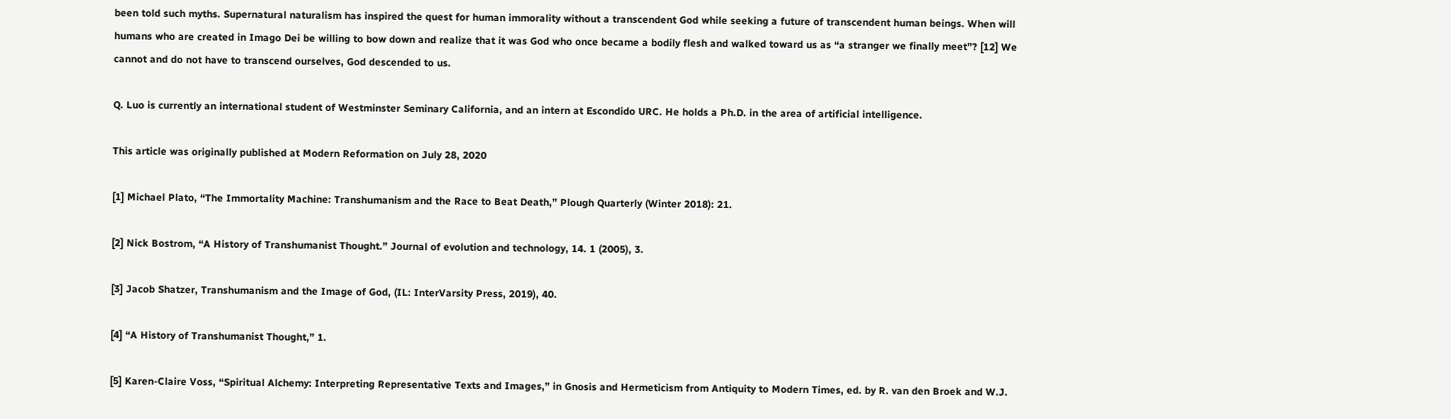been told such myths. Supernatural naturalism has inspired the quest for human immorality without a transcendent God while seeking a future of transcendent human beings. When will humans who are created in Imago Dei be willing to bow down and realize that it was God who once became a bodily flesh and walked toward us as “a stranger we finally meet”? [12] We cannot and do not have to transcend ourselves, God descended to us.

Q. Luo is currently an international student of Westminster Seminary California, and an intern at Escondido URC. He holds a Ph.D. in the area of artificial intelligence.

This article was originally published at Modern Reformation on July 28, 2020

[1] Michael Plato, “The Immortality Machine: Transhumanism and the Race to Beat Death,” Plough Quarterly (Winter 2018): 21.

[2] Nick Bostrom, “A History of Transhumanist Thought.” Journal of evolution and technology, 14. 1 (2005), 3.

[3] Jacob Shatzer, Transhumanism and the Image of God, (IL: InterVarsity Press, 2019), 40.

[4] “A History of Transhumanist Thought,” 1.

[5] Karen-Claire Voss, “Spiritual Alchemy: Interpreting Representative Texts and Images,” in Gnosis and Hermeticism from Antiquity to Modern Times, ed. by R. van den Broek and W.J.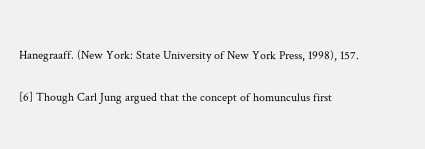Hanegraaff. (New York: State University of New York Press, 1998), 157.

[6] Though Carl Jung argued that the concept of homunculus first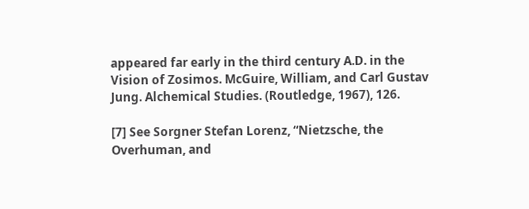appeared far early in the third century A.D. in the Vision of Zosimos. McGuire, William, and Carl Gustav Jung. Alchemical Studies. (Routledge, 1967), 126.

[7] See Sorgner Stefan Lorenz, “Nietzsche, the Overhuman, and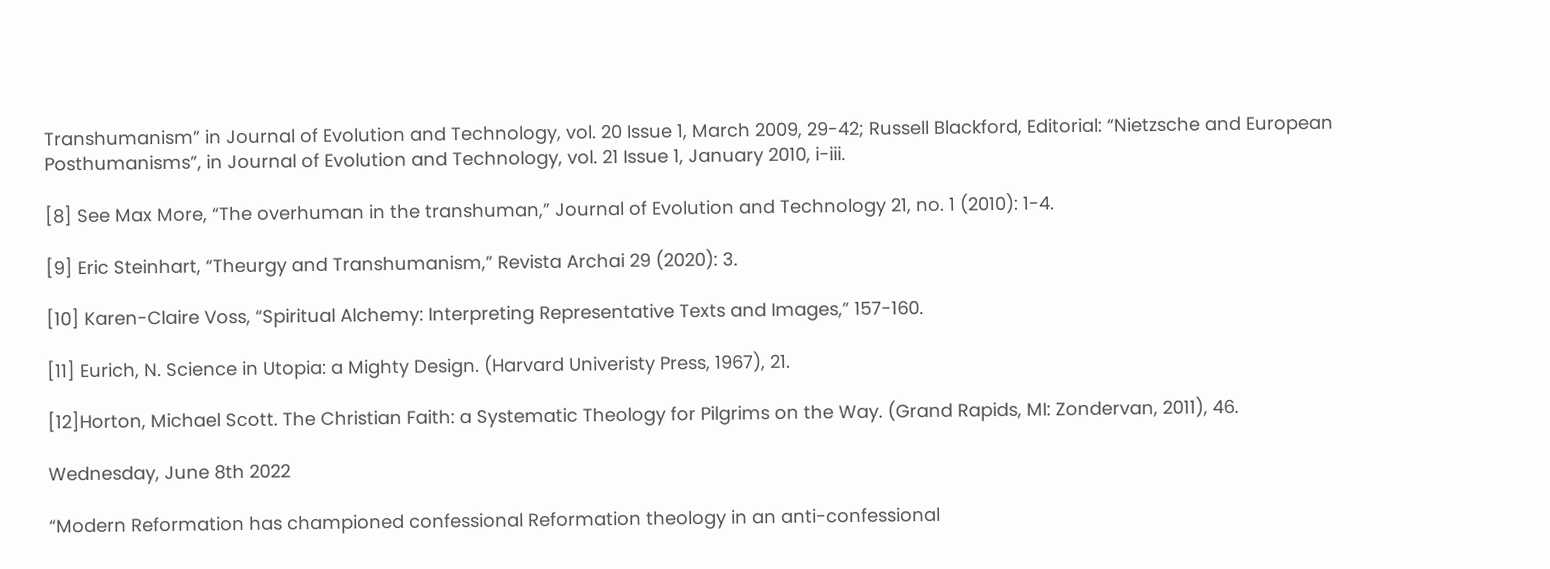Transhumanism” in Journal of Evolution and Technology, vol. 20 Issue 1, March 2009, 29-42; Russell Blackford, Editorial: “Nietzsche and European Posthumanisms”, in Journal of Evolution and Technology, vol. 21 Issue 1, January 2010, i-iii.

[8] See Max More, “The overhuman in the transhuman,” Journal of Evolution and Technology 21, no. 1 (2010): 1-4.

[9] Eric Steinhart, “Theurgy and Transhumanism,” Revista Archai 29 (2020): 3.

[10] Karen-Claire Voss, “Spiritual Alchemy: Interpreting Representative Texts and Images,” 157-160.

[11] Eurich, N. Science in Utopia: a Mighty Design. (Harvard Univeristy Press, 1967), 21.

[12]Horton, Michael Scott. The Christian Faith: a Systematic Theology for Pilgrims on the Way. (Grand Rapids, MI: Zondervan, 2011), 46.

Wednesday, June 8th 2022

“Modern Reformation has championed confessional Reformation theology in an anti-confessional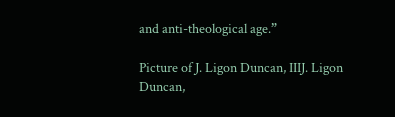and anti-theological age.”

Picture of J. Ligon Duncan, IIIJ. Ligon Duncan,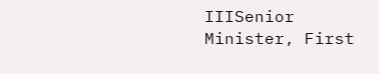IIISenior Minister, First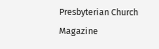Presbyterian Church
Magazine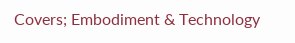Covers; Embodiment & Technology